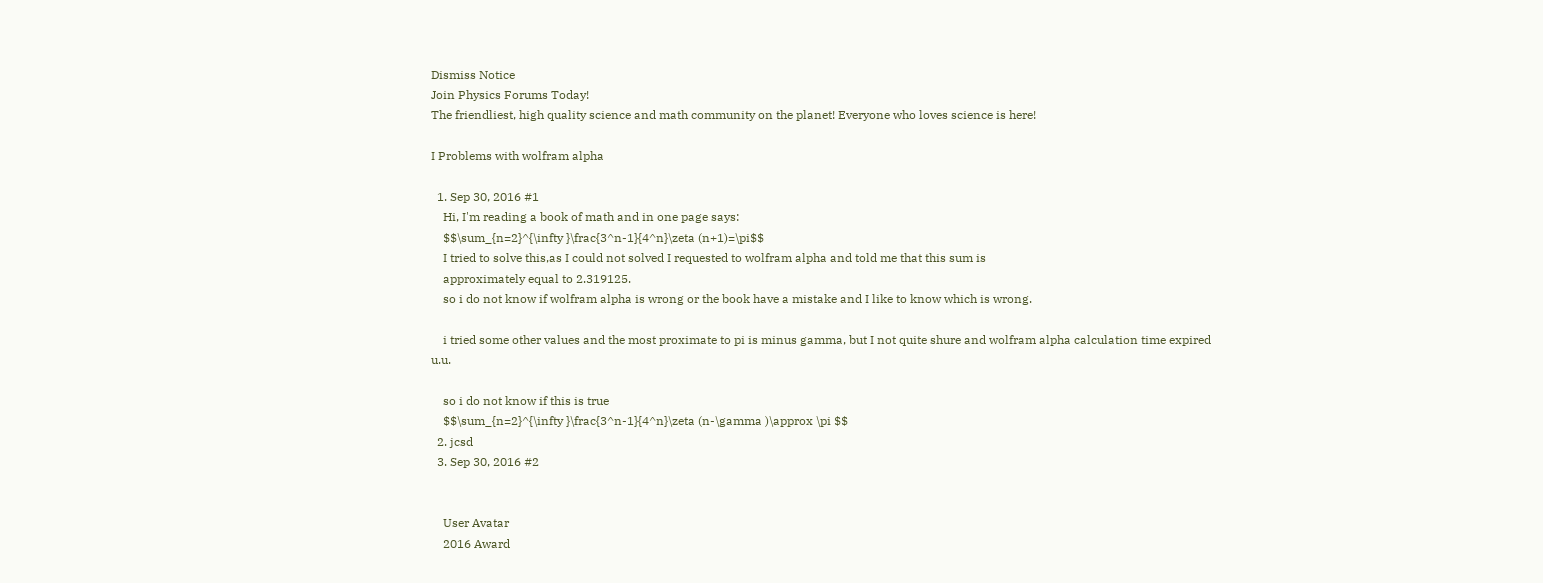Dismiss Notice
Join Physics Forums Today!
The friendliest, high quality science and math community on the planet! Everyone who loves science is here!

I Problems with wolfram alpha

  1. Sep 30, 2016 #1
    Hi, I'm reading a book of math and in one page says:
    $$\sum_{n=2}^{\infty }\frac{3^n-1}{4^n}\zeta (n+1)=\pi$$
    I tried to solve this,as I could not solved I requested to wolfram alpha and told me that this sum is
    approximately equal to 2.319125.
    so i do not know if wolfram alpha is wrong or the book have a mistake and I like to know which is wrong.

    i tried some other values and the most proximate to pi is minus gamma, but I not quite shure and wolfram alpha calculation time expired u.u.

    so i do not know if this is true
    $$\sum_{n=2}^{\infty }\frac{3^n-1}{4^n}\zeta (n-\gamma )\approx \pi $$
  2. jcsd
  3. Sep 30, 2016 #2


    User Avatar
    2016 Award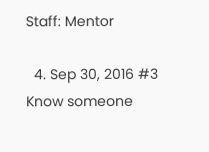Staff: Mentor

  4. Sep 30, 2016 #3
Know someone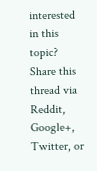interested in this topic? Share this thread via Reddit, Google+, Twitter, or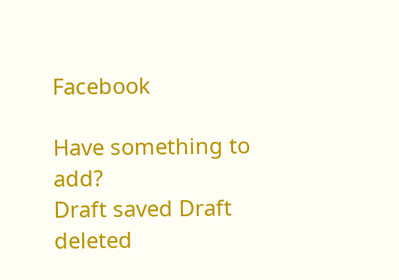Facebook

Have something to add?
Draft saved Draft deleted